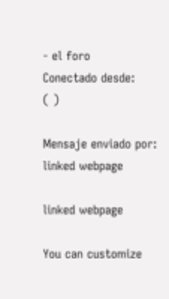- el foro
Conectado desde:
( )

Mensaje enviado por:
linked webpage

linked webpage

You can customize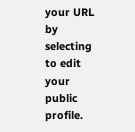your URL by selecting to edit your public profile.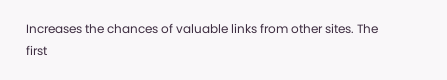Increases the chances of valuable links from other sites. The first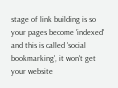stage of link building is so your pages become 'indexed' and this is called 'social bookmarking', it won't get your website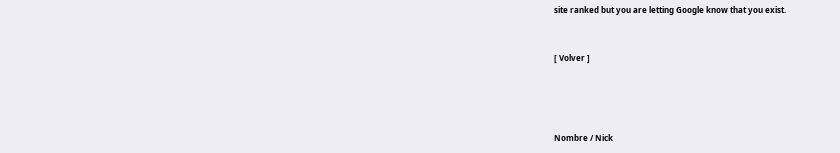site ranked but you are letting Google know that you exist.


[ Volver ]




Nombre / Nick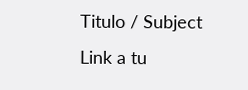Titulo / Subject
Link a tu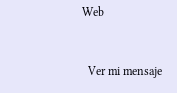Web


  Ver mi mensaje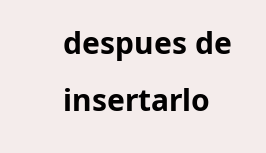despues de insertarlo